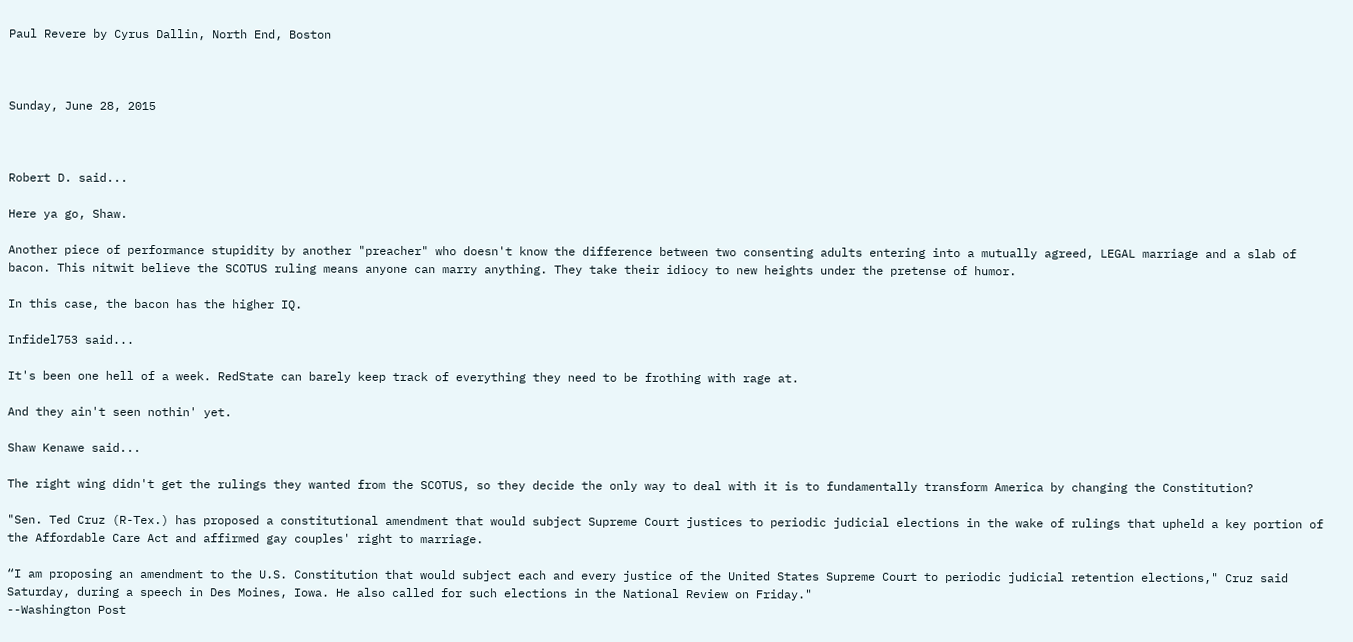Paul Revere by Cyrus Dallin, North End, Boston



Sunday, June 28, 2015



Robert D. said...

Here ya go, Shaw.

Another piece of performance stupidity by another "preacher" who doesn't know the difference between two consenting adults entering into a mutually agreed, LEGAL marriage and a slab of bacon. This nitwit believe the SCOTUS ruling means anyone can marry anything. They take their idiocy to new heights under the pretense of humor.

In this case, the bacon has the higher IQ.

Infidel753 said...

It's been one hell of a week. RedState can barely keep track of everything they need to be frothing with rage at.

And they ain't seen nothin' yet.

Shaw Kenawe said...

The right wing didn't get the rulings they wanted from the SCOTUS, so they decide the only way to deal with it is to fundamentally transform America by changing the Constitution?

"Sen. Ted Cruz (R-Tex.) has proposed a constitutional amendment that would subject Supreme Court justices to periodic judicial elections in the wake of rulings that upheld a key portion of the Affordable Care Act and affirmed gay couples' right to marriage.

“I am proposing an amendment to the U.S. Constitution that would subject each and every justice of the United States Supreme Court to periodic judicial retention elections," Cruz said Saturday, during a speech in Des Moines, Iowa. He also called for such elections in the National Review on Friday."
--Washington Post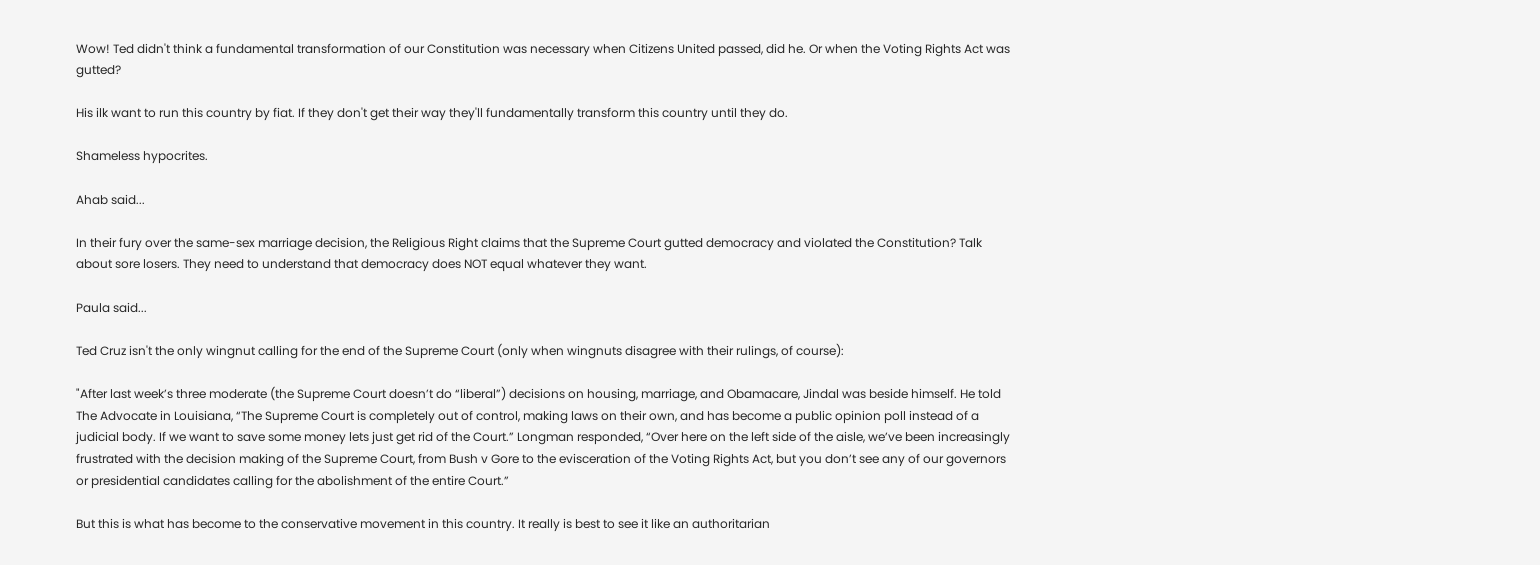Wow! Ted didn't think a fundamental transformation of our Constitution was necessary when Citizens United passed, did he. Or when the Voting Rights Act was gutted?

His ilk want to run this country by fiat. If they don't get their way they'll fundamentally transform this country until they do.

Shameless hypocrites.

Ahab said...

In their fury over the same-sex marriage decision, the Religious Right claims that the Supreme Court gutted democracy and violated the Constitution? Talk about sore losers. They need to understand that democracy does NOT equal whatever they want.

Paula said...

Ted Cruz isn't the only wingnut calling for the end of the Supreme Court (only when wingnuts disagree with their rulings, of course):

"After last week’s three moderate (the Supreme Court doesn’t do “liberal”) decisions on housing, marriage, and Obamacare, Jindal was beside himself. He told The Advocate in Louisiana, “The Supreme Court is completely out of control, making laws on their own, and has become a public opinion poll instead of a judicial body. If we want to save some money lets just get rid of the Court.” Longman responded, “Over here on the left side of the aisle, we’ve been increasingly frustrated with the decision making of the Supreme Court, from Bush v Gore to the evisceration of the Voting Rights Act, but you don’t see any of our governors or presidential candidates calling for the abolishment of the entire Court.”

But this is what has become to the conservative movement in this country. It really is best to see it like an authoritarian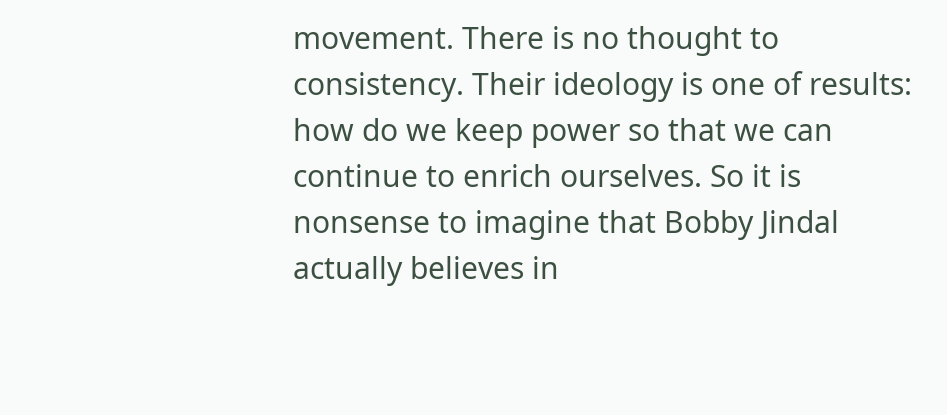movement. There is no thought to consistency. Their ideology is one of results: how do we keep power so that we can continue to enrich ourselves. So it is nonsense to imagine that Bobby Jindal actually believes in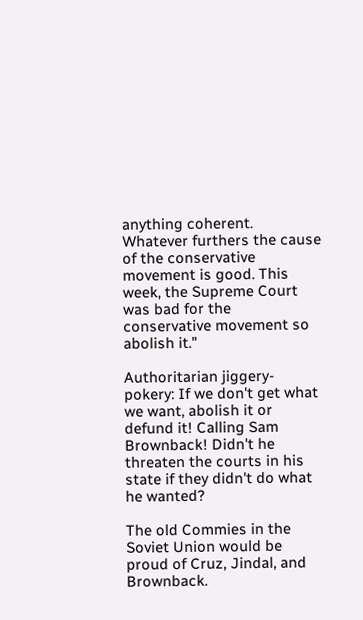anything coherent. Whatever furthers the cause of the conservative movement is good. This week, the Supreme Court was bad for the conservative movement so abolish it."

Authoritarian jiggery-pokery: If we don't get what we want, abolish it or defund it! Calling Sam Brownback! Didn't he threaten the courts in his state if they didn't do what he wanted?

The old Commies in the Soviet Union would be proud of Cruz, Jindal, and Brownback.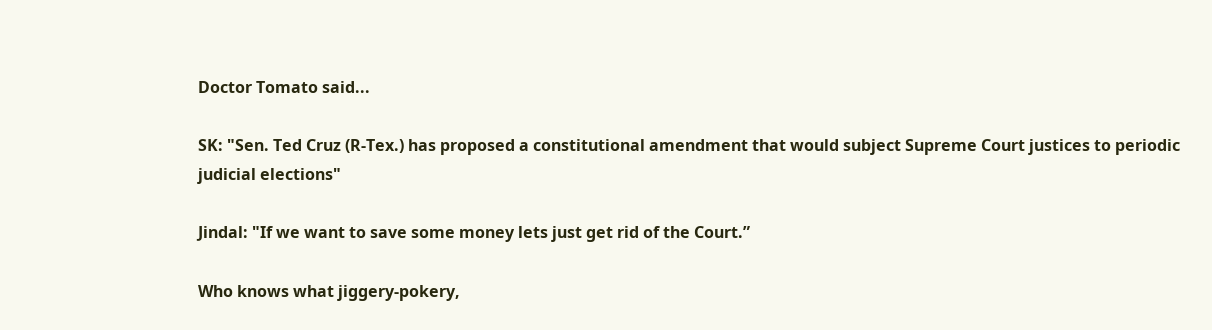Doctor Tomato said...

SK: "Sen. Ted Cruz (R-Tex.) has proposed a constitutional amendment that would subject Supreme Court justices to periodic judicial elections"

Jindal: "If we want to save some money lets just get rid of the Court.”

Who knows what jiggery-pokery,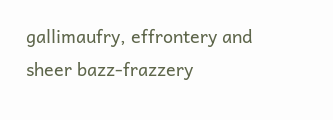gallimaufry, effrontery and sheer bazz-frazzery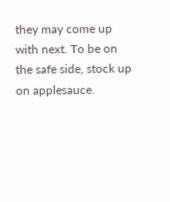they may come up with next. To be on the safe side, stock up on applesauce.